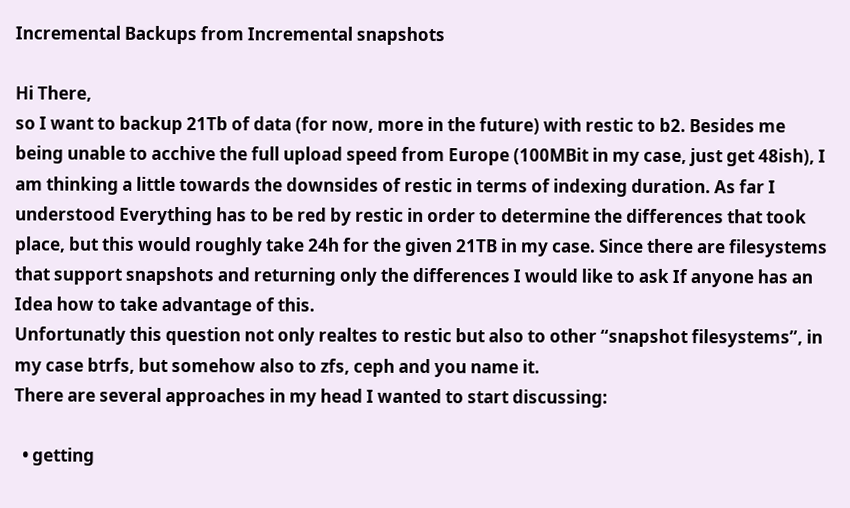Incremental Backups from Incremental snapshots

Hi There,
so I want to backup 21Tb of data (for now, more in the future) with restic to b2. Besides me being unable to acchive the full upload speed from Europe (100MBit in my case, just get 48ish), I am thinking a little towards the downsides of restic in terms of indexing duration. As far I understood Everything has to be red by restic in order to determine the differences that took place, but this would roughly take 24h for the given 21TB in my case. Since there are filesystems that support snapshots and returning only the differences I would like to ask If anyone has an Idea how to take advantage of this.
Unfortunatly this question not only realtes to restic but also to other “snapshot filesystems”, in my case btrfs, but somehow also to zfs, ceph and you name it.
There are several approaches in my head I wanted to start discussing:

  • getting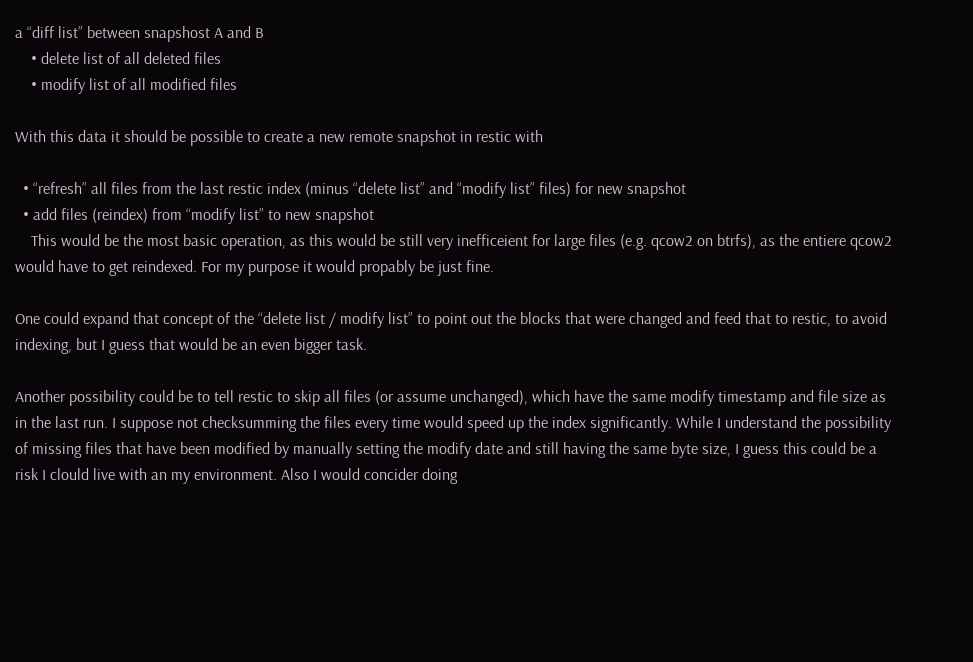a “diff list” between snapshost A and B
    • delete list of all deleted files
    • modify list of all modified files

With this data it should be possible to create a new remote snapshot in restic with

  • “refresh” all files from the last restic index (minus “delete list” and “modify list” files) for new snapshot
  • add files (reindex) from “modify list” to new snapshot
    This would be the most basic operation, as this would be still very inefficeient for large files (e.g. qcow2 on btrfs), as the entiere qcow2 would have to get reindexed. For my purpose it would propably be just fine.

One could expand that concept of the “delete list / modify list” to point out the blocks that were changed and feed that to restic, to avoid indexing, but I guess that would be an even bigger task.

Another possibility could be to tell restic to skip all files (or assume unchanged), which have the same modify timestamp and file size as in the last run. I suppose not checksumming the files every time would speed up the index significantly. While I understand the possibility of missing files that have been modified by manually setting the modify date and still having the same byte size, I guess this could be a risk I clould live with an my environment. Also I would concider doing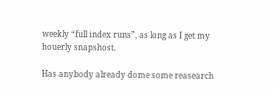weekly “full index runs”, as long as I get my houerly snapshost.

Has anybody already dome some reasearch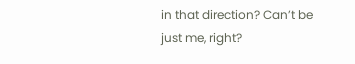in that direction? Can’t be just me, right?